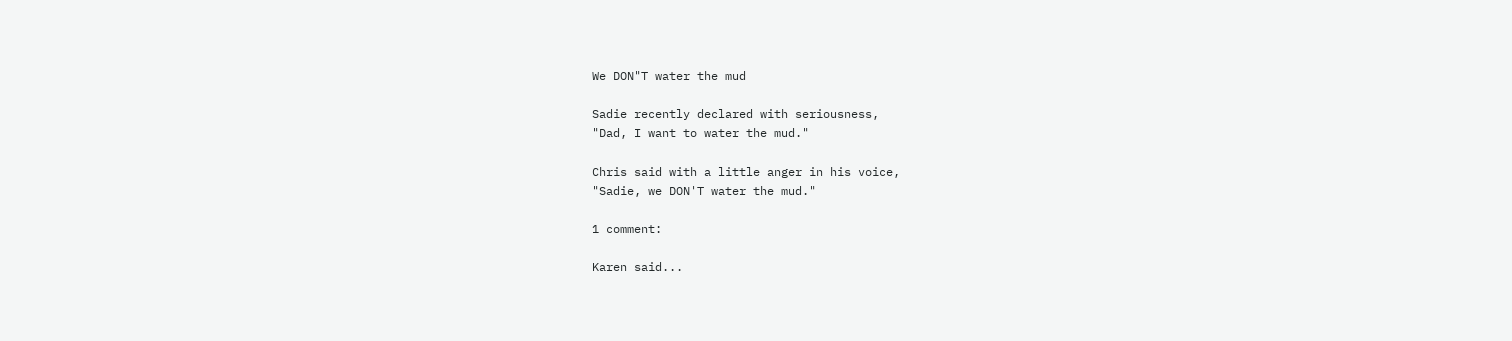We DON"T water the mud

Sadie recently declared with seriousness,
"Dad, I want to water the mud."

Chris said with a little anger in his voice,
"Sadie, we DON'T water the mud."

1 comment:

Karen said...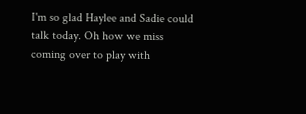I'm so glad Haylee and Sadie could talk today. Oh how we miss coming over to play with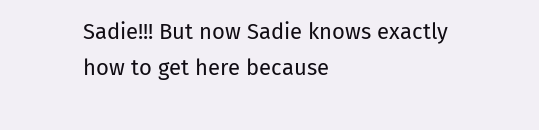Sadie!!! But now Sadie knows exactly how to get here because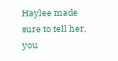Haylee made sure to tell her, you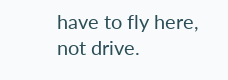have to fly here, not drive.